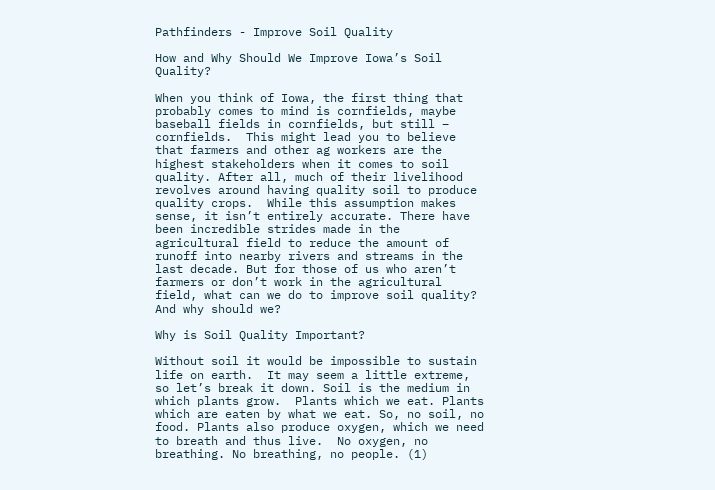Pathfinders - Improve Soil Quality

How and Why Should We Improve Iowa’s Soil Quality?

When you think of Iowa, the first thing that probably comes to mind is cornfields, maybe baseball fields in cornfields, but still – cornfields.  This might lead you to believe that farmers and other ag workers are the highest stakeholders when it comes to soil quality. After all, much of their livelihood revolves around having quality soil to produce quality crops.  While this assumption makes sense, it isn’t entirely accurate. There have been incredible strides made in the agricultural field to reduce the amount of runoff into nearby rivers and streams in the last decade. But for those of us who aren’t farmers or don’t work in the agricultural field, what can we do to improve soil quality?  And why should we?

Why is Soil Quality Important?

Without soil it would be impossible to sustain life on earth.  It may seem a little extreme, so let’s break it down. Soil is the medium in which plants grow.  Plants which we eat. Plants which are eaten by what we eat. So, no soil, no food. Plants also produce oxygen, which we need to breath and thus live.  No oxygen, no breathing. No breathing, no people. (1)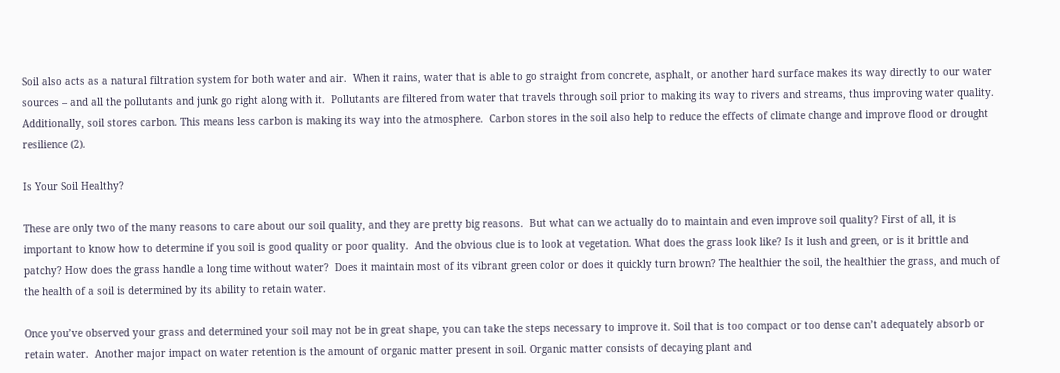Soil also acts as a natural filtration system for both water and air.  When it rains, water that is able to go straight from concrete, asphalt, or another hard surface makes its way directly to our water sources – and all the pollutants and junk go right along with it.  Pollutants are filtered from water that travels through soil prior to making its way to rivers and streams, thus improving water quality. Additionally, soil stores carbon. This means less carbon is making its way into the atmosphere.  Carbon stores in the soil also help to reduce the effects of climate change and improve flood or drought resilience (2).

Is Your Soil Healthy?

These are only two of the many reasons to care about our soil quality, and they are pretty big reasons.  But what can we actually do to maintain and even improve soil quality? First of all, it is important to know how to determine if you soil is good quality or poor quality.  And the obvious clue is to look at vegetation. What does the grass look like? Is it lush and green, or is it brittle and patchy? How does the grass handle a long time without water?  Does it maintain most of its vibrant green color or does it quickly turn brown? The healthier the soil, the healthier the grass, and much of the health of a soil is determined by its ability to retain water.

Once you’ve observed your grass and determined your soil may not be in great shape, you can take the steps necessary to improve it. Soil that is too compact or too dense can’t adequately absorb or retain water.  Another major impact on water retention is the amount of organic matter present in soil. Organic matter consists of decaying plant and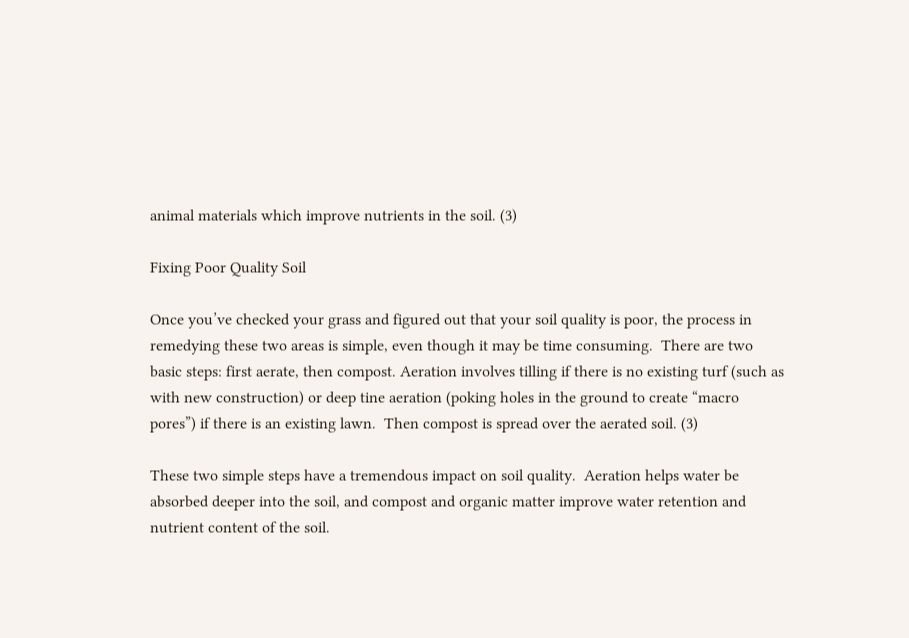animal materials which improve nutrients in the soil. (3)

Fixing Poor Quality Soil

Once you’ve checked your grass and figured out that your soil quality is poor, the process in remedying these two areas is simple, even though it may be time consuming.  There are two basic steps: first aerate, then compost. Aeration involves tilling if there is no existing turf (such as with new construction) or deep tine aeration (poking holes in the ground to create “macro pores”) if there is an existing lawn.  Then compost is spread over the aerated soil. (3)

These two simple steps have a tremendous impact on soil quality.  Aeration helps water be absorbed deeper into the soil, and compost and organic matter improve water retention and nutrient content of the soil.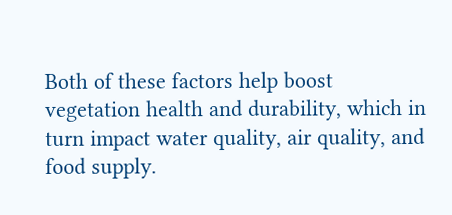Both of these factors help boost vegetation health and durability, which in turn impact water quality, air quality, and food supply.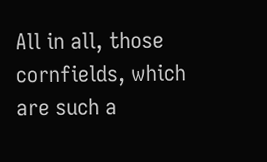All in all, those cornfields, which are such a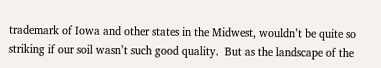trademark of Iowa and other states in the Midwest, wouldn’t be quite so striking if our soil wasn’t such good quality.  But as the landscape of the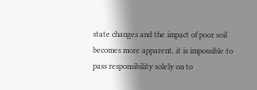state changes and the impact of poor soil becomes more apparent, it is impossible to pass responsibility solely on to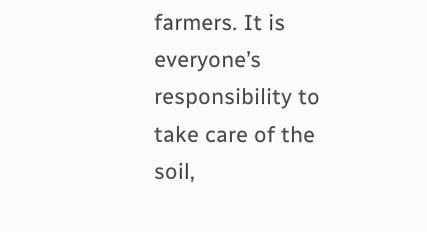farmers. It is everyone’s responsibility to take care of the soil,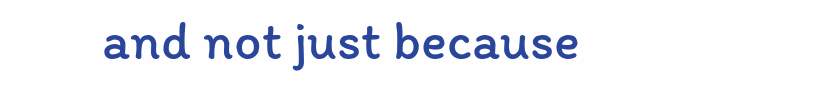and not just because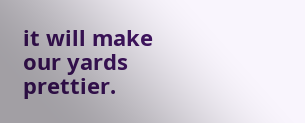it will make our yards prettier.